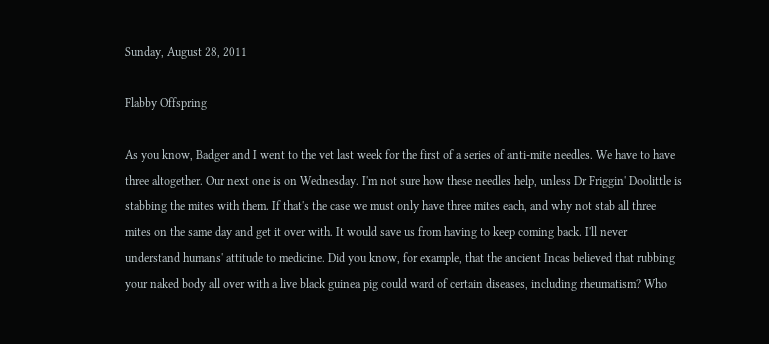Sunday, August 28, 2011

Flabby Offspring

As you know, Badger and I went to the vet last week for the first of a series of anti-mite needles. We have to have three altogether. Our next one is on Wednesday. I'm not sure how these needles help, unless Dr Friggin' Doolittle is stabbing the mites with them. If that's the case we must only have three mites each, and why not stab all three mites on the same day and get it over with. It would save us from having to keep coming back. I'll never understand humans' attitude to medicine. Did you know, for example, that the ancient Incas believed that rubbing your naked body all over with a live black guinea pig could ward of certain diseases, including rheumatism? Who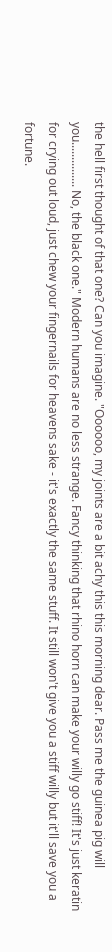the hell first thought of that one? Can you imagine. "Oooooo, my joints are a bit achy this this morning dear. Pass me the guinea pig will you............... No, the black one." Modern humans are no less strange. Fancy thinking that rhino horn can make your willy go stiff! It's just keratin for crying out loud, just chew your fingernails for heavens sake - it's exactly the same stuff. It still won't give you a stiff willy but it'll save you a fortune.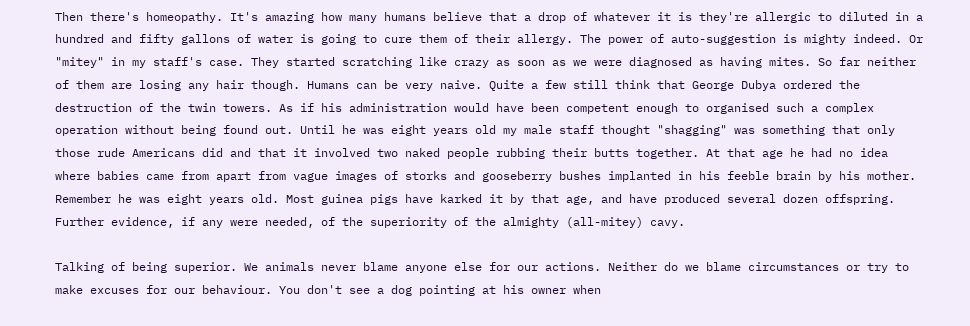Then there's homeopathy. It's amazing how many humans believe that a drop of whatever it is they're allergic to diluted in a hundred and fifty gallons of water is going to cure them of their allergy. The power of auto-suggestion is mighty indeed. Or "mitey" in my staff's case. They started scratching like crazy as soon as we were diagnosed as having mites. So far neither of them are losing any hair though. Humans can be very naive. Quite a few still think that George Dubya ordered the destruction of the twin towers. As if his administration would have been competent enough to organised such a complex operation without being found out. Until he was eight years old my male staff thought "shagging" was something that only those rude Americans did and that it involved two naked people rubbing their butts together. At that age he had no idea where babies came from apart from vague images of storks and gooseberry bushes implanted in his feeble brain by his mother. Remember he was eight years old. Most guinea pigs have karked it by that age, and have produced several dozen offspring. Further evidence, if any were needed, of the superiority of the almighty (all-mitey) cavy.

Talking of being superior. We animals never blame anyone else for our actions. Neither do we blame circumstances or try to make excuses for our behaviour. You don't see a dog pointing at his owner when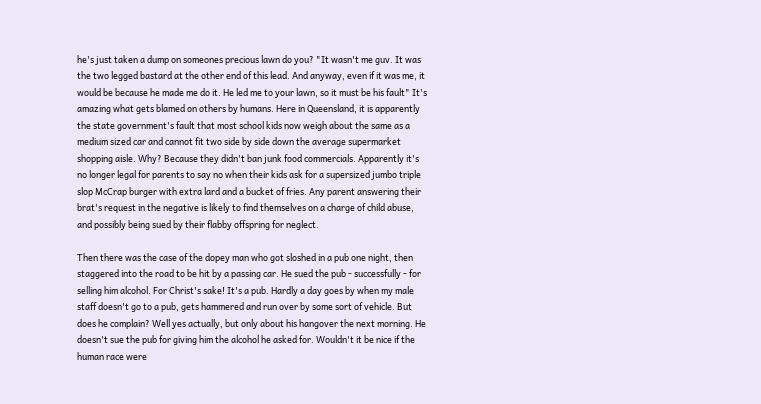he's just taken a dump on someones precious lawn do you? "It wasn't me guv. It was the two legged bastard at the other end of this lead. And anyway, even if it was me, it would be because he made me do it. He led me to your lawn, so it must be his fault" It's amazing what gets blamed on others by humans. Here in Queensland, it is apparently the state government's fault that most school kids now weigh about the same as a medium sized car and cannot fit two side by side down the average supermarket shopping aisle. Why? Because they didn't ban junk food commercials. Apparently it's no longer legal for parents to say no when their kids ask for a supersized jumbo triple slop McCrap burger with extra lard and a bucket of fries. Any parent answering their brat's request in the negative is likely to find themselves on a charge of child abuse, and possibly being sued by their flabby offspring for neglect.

Then there was the case of the dopey man who got sloshed in a pub one night, then staggered into the road to be hit by a passing car. He sued the pub - successfully - for selling him alcohol. For Christ's sake! It's a pub. Hardly a day goes by when my male staff doesn't go to a pub, gets hammered and run over by some sort of vehicle. But does he complain? Well yes actually, but only about his hangover the next morning. He doesn't sue the pub for giving him the alcohol he asked for. Wouldn't it be nice if the human race were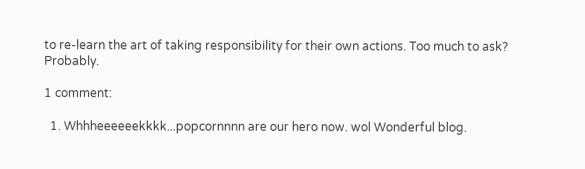to re-learn the art of taking responsibility for their own actions. Too much to ask? Probably.

1 comment:

  1. Whhheeeeeekkkk...popcornnnn are our hero now. wol Wonderful blog.